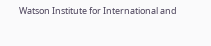Watson Institute for International and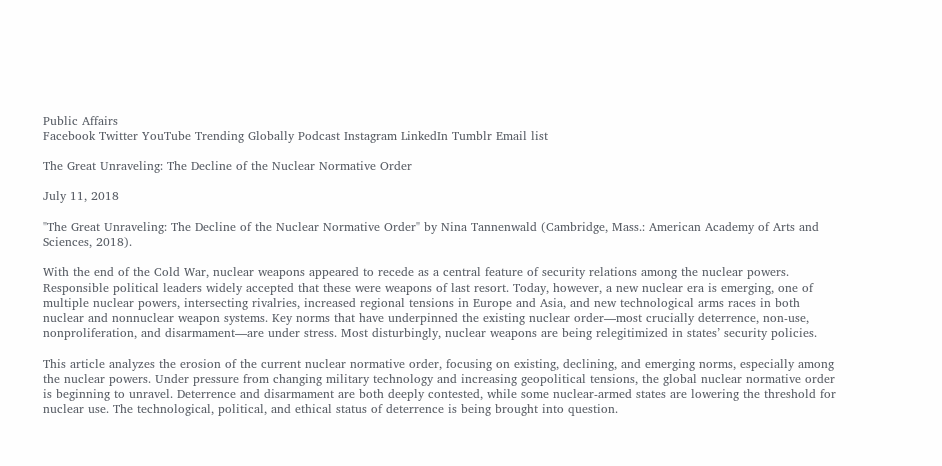Public Affairs
Facebook Twitter YouTube Trending Globally Podcast Instagram LinkedIn Tumblr Email list

The Great Unraveling: The Decline of the Nuclear Normative Order

July 11, 2018

"The Great Unraveling: The Decline of the Nuclear Normative Order" by Nina Tannenwald (Cambridge, Mass.: American Academy of Arts and Sciences, 2018).

With the end of the Cold War, nuclear weapons appeared to recede as a central feature of security relations among the nuclear powers. Responsible political leaders widely accepted that these were weapons of last resort. Today, however, a new nuclear era is emerging, one of multiple nuclear powers, intersecting rivalries, increased regional tensions in Europe and Asia, and new technological arms races in both nuclear and nonnuclear weapon systems. Key norms that have underpinned the existing nuclear order—most crucially deterrence, non-use, nonproliferation, and disarmament—are under stress. Most disturbingly, nuclear weapons are being relegitimized in states’ security policies.

This article analyzes the erosion of the current nuclear normative order, focusing on existing, declining, and emerging norms, especially among the nuclear powers. Under pressure from changing military technology and increasing geopolitical tensions, the global nuclear normative order is beginning to unravel. Deterrence and disarmament are both deeply contested, while some nuclear-armed states are lowering the threshold for nuclear use. The technological, political, and ethical status of deterrence is being brought into question.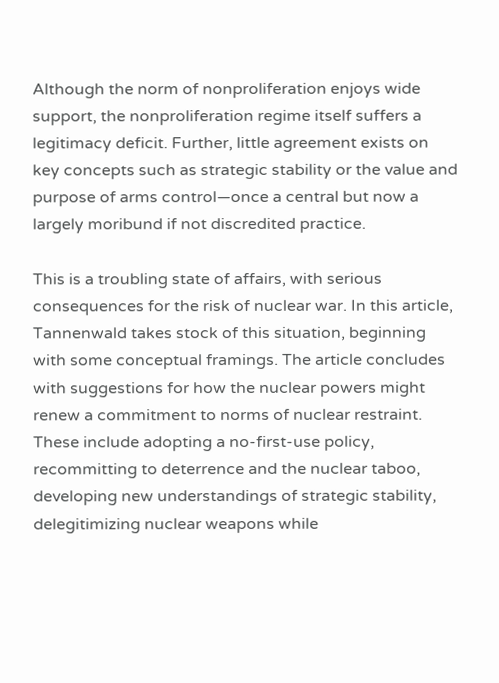Although the norm of nonproliferation enjoys wide support, the nonproliferation regime itself suffers a legitimacy deficit. Further, little agreement exists on key concepts such as strategic stability or the value and purpose of arms control—once a central but now a largely moribund if not discredited practice.

This is a troubling state of affairs, with serious consequences for the risk of nuclear war. In this article, Tannenwald takes stock of this situation, beginning with some conceptual framings. The article concludes with suggestions for how the nuclear powers might renew a commitment to norms of nuclear restraint.  These include adopting a no-first-use policy, recommitting to deterrence and the nuclear taboo, developing new understandings of strategic stability, delegitimizing nuclear weapons while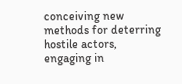conceiving new methods for deterring hostile actors, engaging in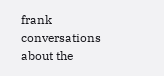frank conversations about the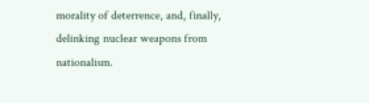morality of deterrence, and, finally, delinking nuclear weapons from nationalism.